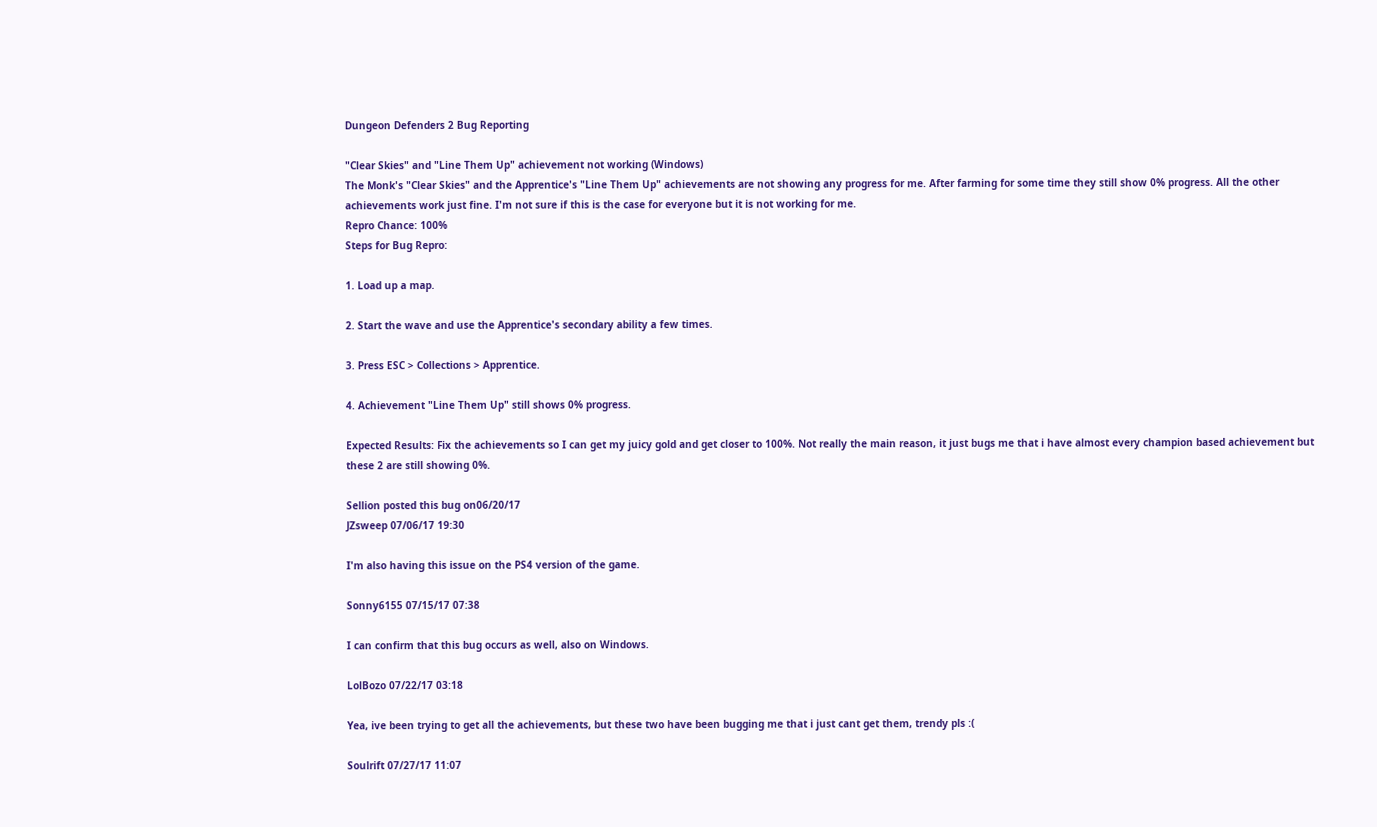Dungeon Defenders 2 Bug Reporting

"Clear Skies" and "Line Them Up" achievement not working (Windows)
The Monk's "Clear Skies" and the Apprentice's "Line Them Up" achievements are not showing any progress for me. After farming for some time they still show 0% progress. All the other achievements work just fine. I'm not sure if this is the case for everyone but it is not working for me.
Repro Chance: 100%
Steps for Bug Repro:

1. Load up a map.

2. Start the wave and use the Apprentice's secondary ability a few times.

3. Press ESC > Collections > Apprentice.

4. Achievement "Line Them Up" still shows 0% progress.

Expected Results: Fix the achievements so I can get my juicy gold and get closer to 100%. Not really the main reason, it just bugs me that i have almost every champion based achievement but these 2 are still showing 0%.

Sellion posted this bug on06/20/17
JZsweep 07/06/17 19:30

I'm also having this issue on the PS4 version of the game.

Sonny6155 07/15/17 07:38

I can confirm that this bug occurs as well, also on Windows.

LolBozo 07/22/17 03:18

Yea, ive been trying to get all the achievements, but these two have been bugging me that i just cant get them, trendy pls :(

Soulrift 07/27/17 11:07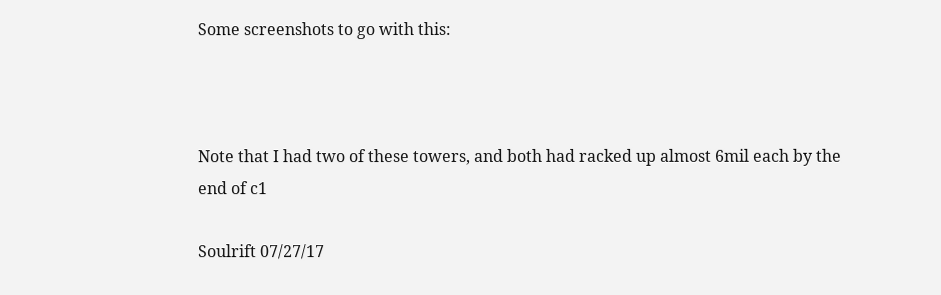Some screenshots to go with this:



Note that I had two of these towers, and both had racked up almost 6mil each by the end of c1

Soulrift 07/27/17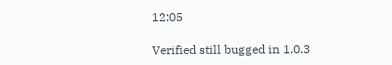12:05

Verified still bugged in 1.0.3